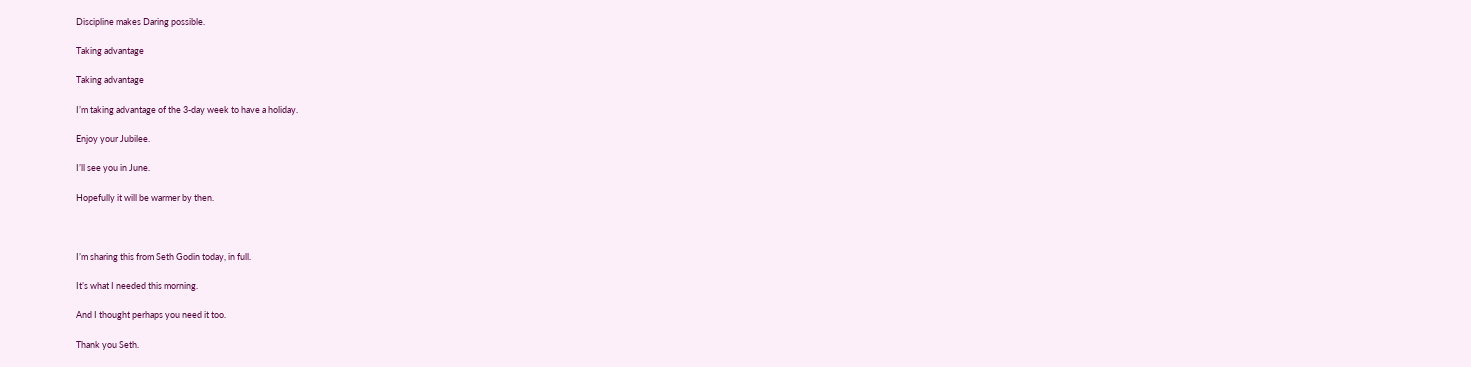Discipline makes Daring possible.

Taking advantage

Taking advantage

I’m taking advantage of the 3-day week to have a holiday.

Enjoy your Jubilee.

I’ll see you in June.

Hopefully it will be warmer by then.



I’m sharing this from Seth Godin today, in full.

It’s what I needed this morning.

And I thought perhaps you need it too.

Thank you Seth.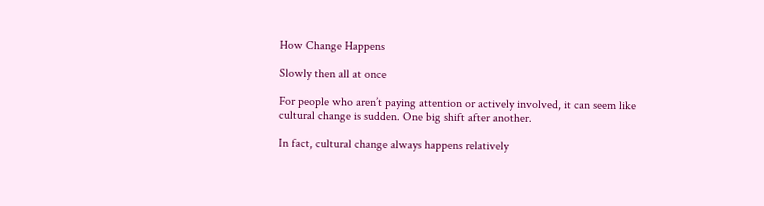How Change Happens

Slowly then all at once

For people who aren’t paying attention or actively involved, it can seem like cultural change is sudden. One big shift after another.

In fact, cultural change always happens relatively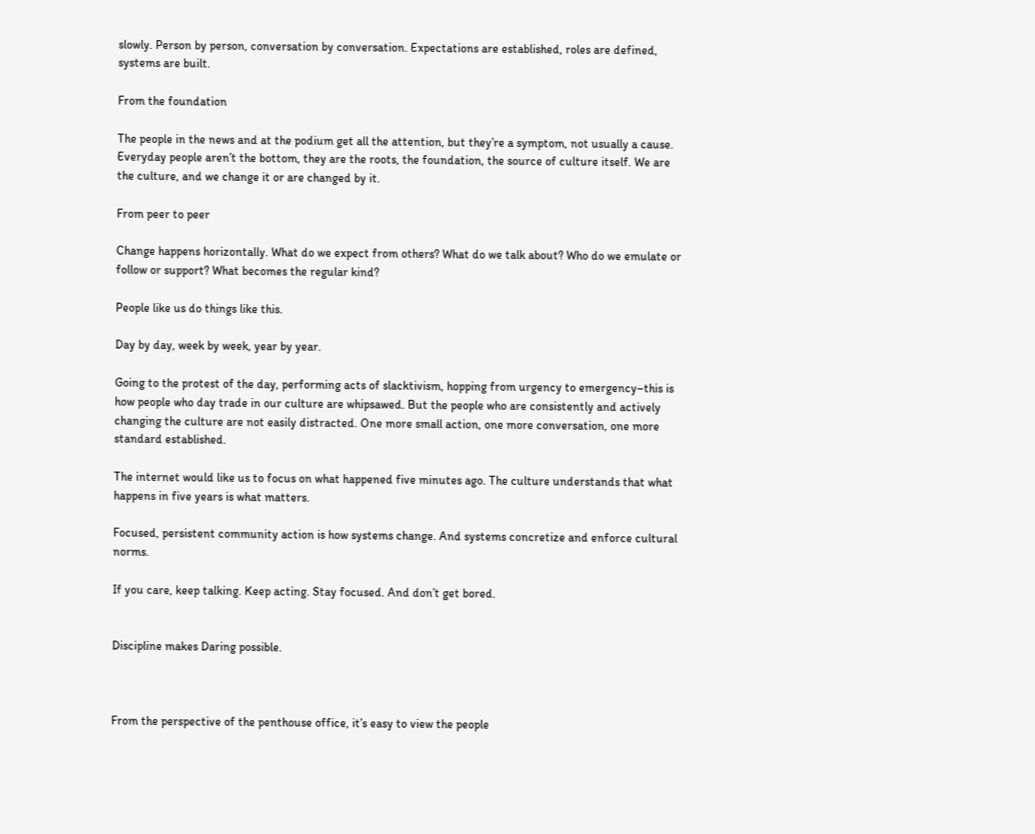slowly. Person by person, conversation by conversation. Expectations are established, roles are defined, systems are built.

From the foundation

The people in the news and at the podium get all the attention, but they’re a symptom, not usually a cause. Everyday people aren’t the bottom, they are the roots, the foundation, the source of culture itself. We are the culture, and we change it or are changed by it.

From peer to peer

Change happens horizontally. What do we expect from others? What do we talk about? Who do we emulate or follow or support? What becomes the regular kind?

People like us do things like this.

Day by day, week by week, year by year.

Going to the protest of the day, performing acts of slacktivism, hopping from urgency to emergency–this is how people who day trade in our culture are whipsawed. But the people who are consistently and actively changing the culture are not easily distracted. One more small action, one more conversation, one more standard established.

The internet would like us to focus on what happened five minutes ago. The culture understands that what happens in five years is what matters.

Focused, persistent community action is how systems change. And systems concretize and enforce cultural norms.

If you care, keep talking. Keep acting. Stay focused. And don’t get bored.


Discipline makes Daring possible.



From the perspective of the penthouse office, it’s easy to view the people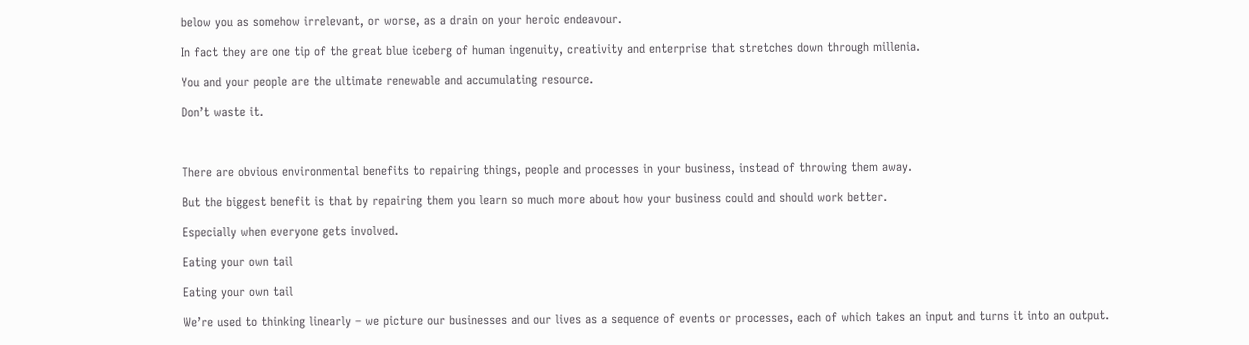below you as somehow irrelevant, or worse, as a drain on your heroic endeavour.

In fact they are one tip of the great blue iceberg of human ingenuity, creativity and enterprise that stretches down through millenia.

You and your people are the ultimate renewable and accumulating resource.

Don’t waste it.



There are obvious environmental benefits to repairing things, people and processes in your business, instead of throwing them away.

But the biggest benefit is that by repairing them you learn so much more about how your business could and should work better.

Especially when everyone gets involved.

Eating your own tail

Eating your own tail

We’re used to thinking linearly – we picture our businesses and our lives as a sequence of events or processes, each of which takes an input and turns it into an output.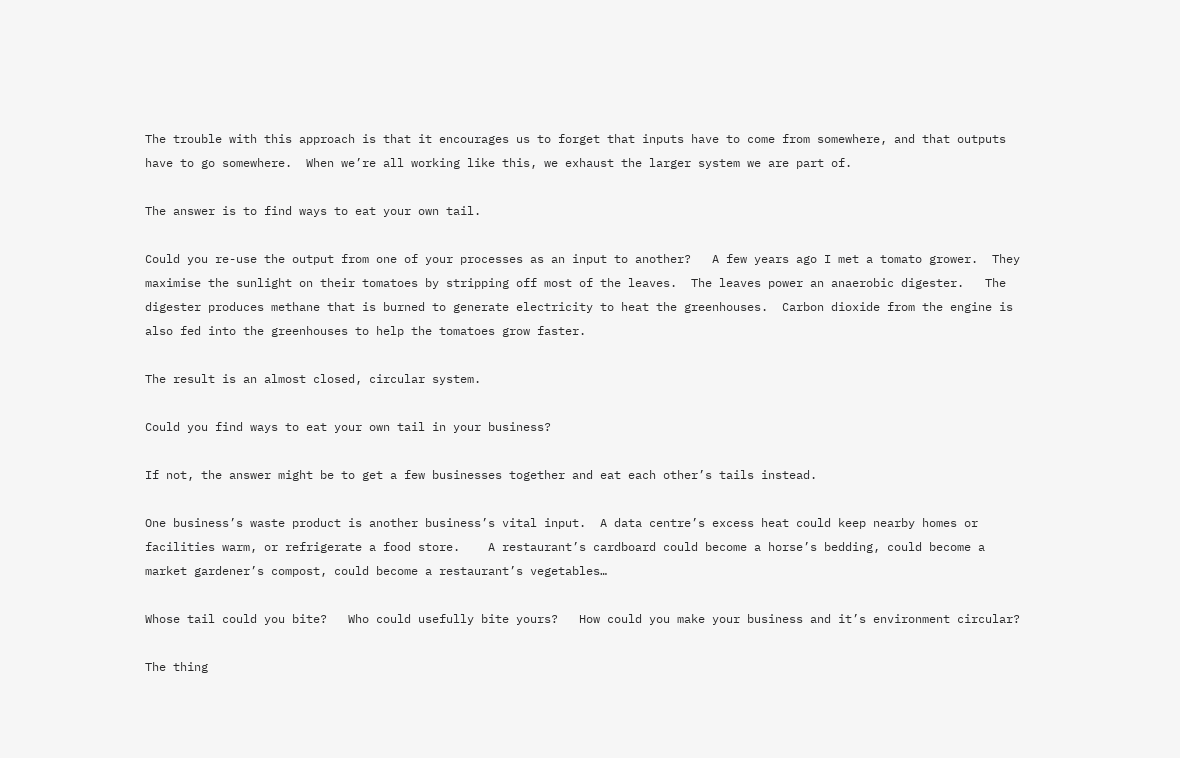The trouble with this approach is that it encourages us to forget that inputs have to come from somewhere, and that outputs have to go somewhere.  When we’re all working like this, we exhaust the larger system we are part of.

The answer is to find ways to eat your own tail.

Could you re-use the output from one of your processes as an input to another?   A few years ago I met a tomato grower.  They maximise the sunlight on their tomatoes by stripping off most of the leaves.  The leaves power an anaerobic digester.   The digester produces methane that is burned to generate electricity to heat the greenhouses.  Carbon dioxide from the engine is also fed into the greenhouses to help the tomatoes grow faster.

The result is an almost closed, circular system.

Could you find ways to eat your own tail in your business?

If not, the answer might be to get a few businesses together and eat each other’s tails instead.

One business’s waste product is another business’s vital input.  A data centre’s excess heat could keep nearby homes or facilities warm, or refrigerate a food store.    A restaurant’s cardboard could become a horse’s bedding, could become a market gardener’s compost, could become a restaurant’s vegetables…

Whose tail could you bite?   Who could usefully bite yours?   How could you make your business and it’s environment circular?

The thing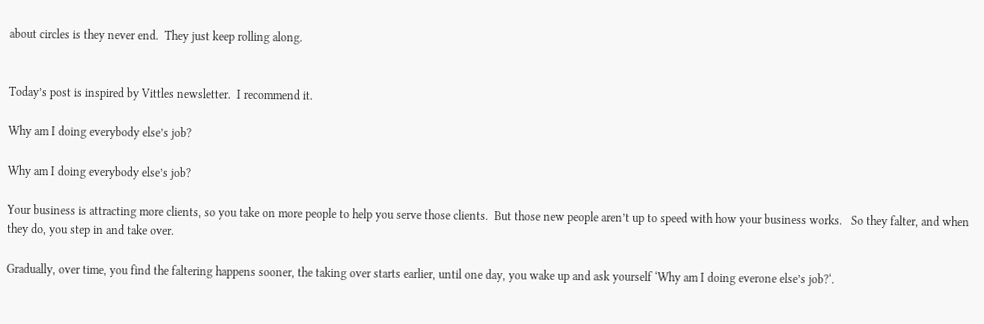about circles is they never end.  They just keep rolling along.


Today’s post is inspired by Vittles newsletter.  I recommend it.

Why am I doing everybody else’s job?

Why am I doing everybody else’s job?

Your business is attracting more clients, so you take on more people to help you serve those clients.  But those new people aren’t up to speed with how your business works.   So they falter, and when they do, you step in and take over.

Gradually, over time, you find the faltering happens sooner, the taking over starts earlier, until one day, you wake up and ask yourself ‘Why am I doing everone else’s job?‘.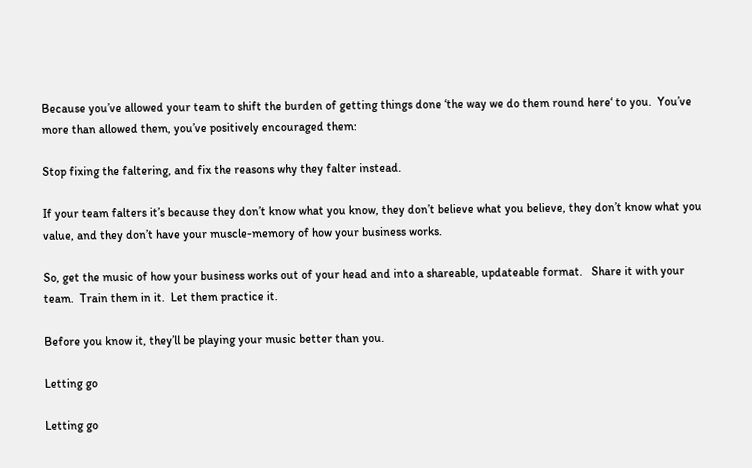Because you’ve allowed your team to shift the burden of getting things done ‘the way we do them round here‘ to you.  You’ve more than allowed them, you’ve positively encouraged them:

Stop fixing the faltering, and fix the reasons why they falter instead.

If your team falters it’s because they don’t know what you know, they don’t believe what you believe, they don’t know what you value, and they don’t have your muscle-memory of how your business works.

So, get the music of how your business works out of your head and into a shareable, updateable format.   Share it with your team.  Train them in it.  Let them practice it.

Before you know it, they’ll be playing your music better than you.

Letting go

Letting go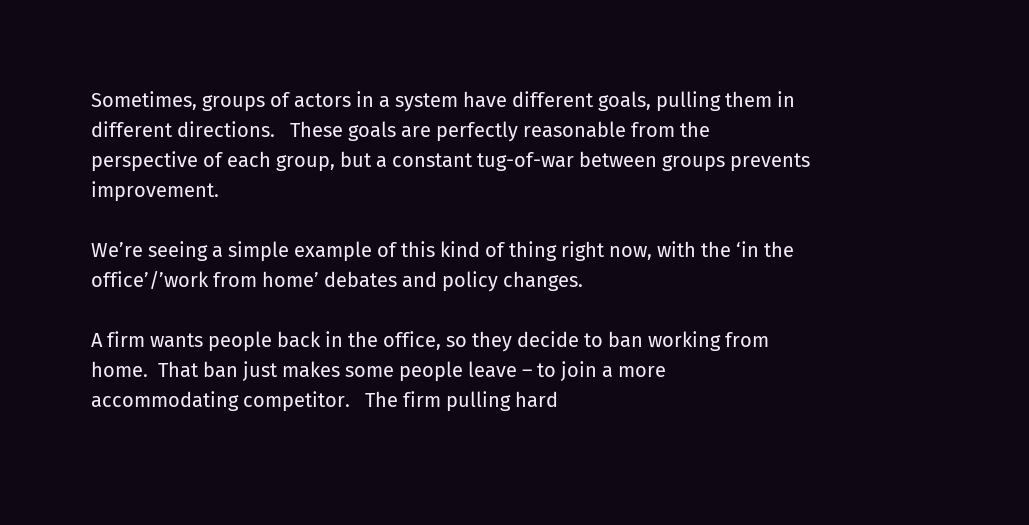Sometimes, groups of actors in a system have different goals, pulling them in different directions.   These goals are perfectly reasonable from the perspective of each group, but a constant tug-of-war between groups prevents improvement.

We’re seeing a simple example of this kind of thing right now, with the ‘in the office’/’work from home’ debates and policy changes.

A firm wants people back in the office, so they decide to ban working from home.  That ban just makes some people leave – to join a more accommodating competitor.   The firm pulling hard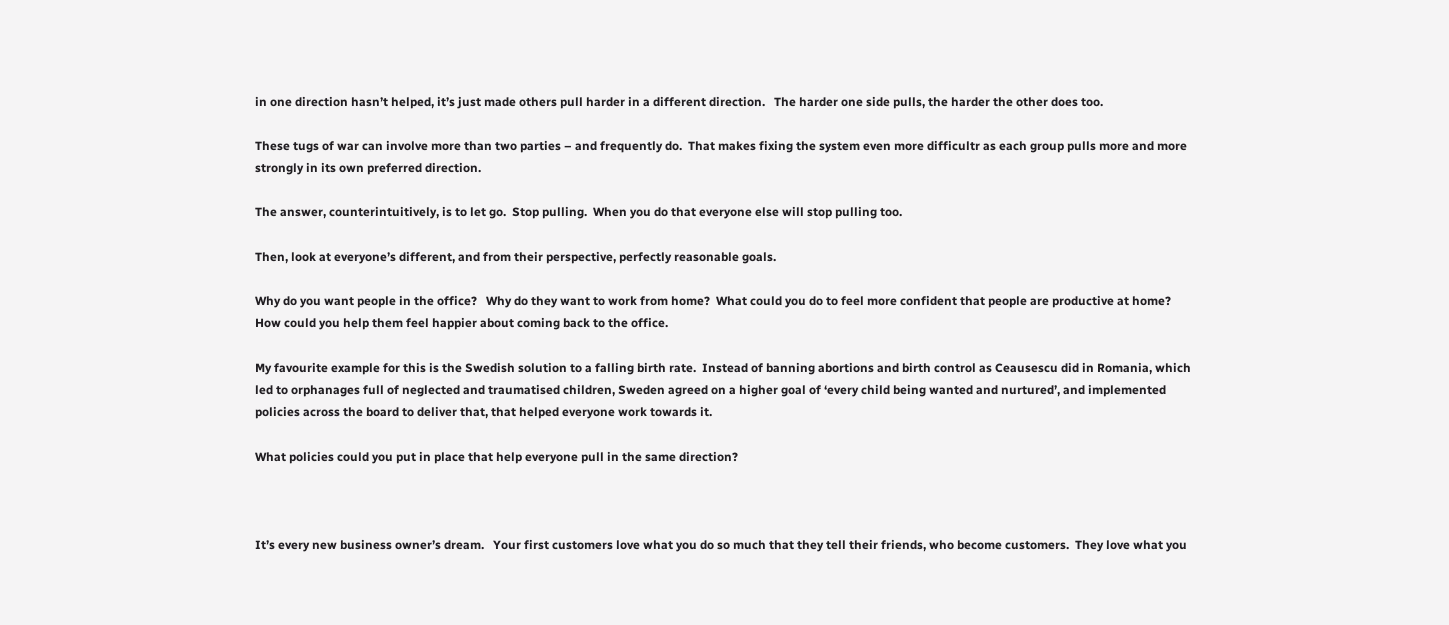in one direction hasn’t helped, it’s just made others pull harder in a different direction.   The harder one side pulls, the harder the other does too.

These tugs of war can involve more than two parties – and frequently do.  That makes fixing the system even more difficultr as each group pulls more and more strongly in its own preferred direction.

The answer, counterintuitively, is to let go.  Stop pulling.  When you do that everyone else will stop pulling too.

Then, look at everyone’s different, and from their perspective, perfectly reasonable goals.

Why do you want people in the office?   Why do they want to work from home?  What could you do to feel more confident that people are productive at home?  How could you help them feel happier about coming back to the office.

My favourite example for this is the Swedish solution to a falling birth rate.  Instead of banning abortions and birth control as Ceausescu did in Romania, which led to orphanages full of neglected and traumatised children, Sweden agreed on a higher goal of ‘every child being wanted and nurtured’, and implemented policies across the board to deliver that, that helped everyone work towards it.

What policies could you put in place that help everyone pull in the same direction?



It’s every new business owner’s dream.   Your first customers love what you do so much that they tell their friends, who become customers.  They love what you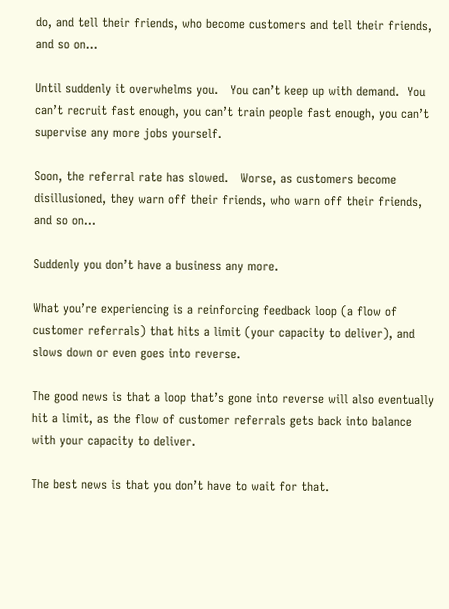do, and tell their friends, who become customers and tell their friends, and so on…

Until suddenly it overwhelms you.   You can’t keep up with demand.  You can’t recruit fast enough, you can’t train people fast enough, you can’t supervise any more jobs yourself.

Soon, the referral rate has slowed.   Worse, as customers become disillusioned, they warn off their friends, who warn off their friends, and so on…

Suddenly you don’t have a business any more.

What you’re experiencing is a reinforcing feedback loop (a flow of customer referrals) that hits a limit (your capacity to deliver), and slows down or even goes into reverse.

The good news is that a loop that’s gone into reverse will also eventually hit a limit, as the flow of customer referrals gets back into balance with your capacity to deliver.

The best news is that you don’t have to wait for that.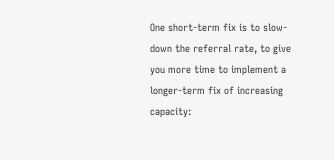One short-term fix is to slow-down the referral rate, to give you more time to implement a longer-term fix of increasing capacity: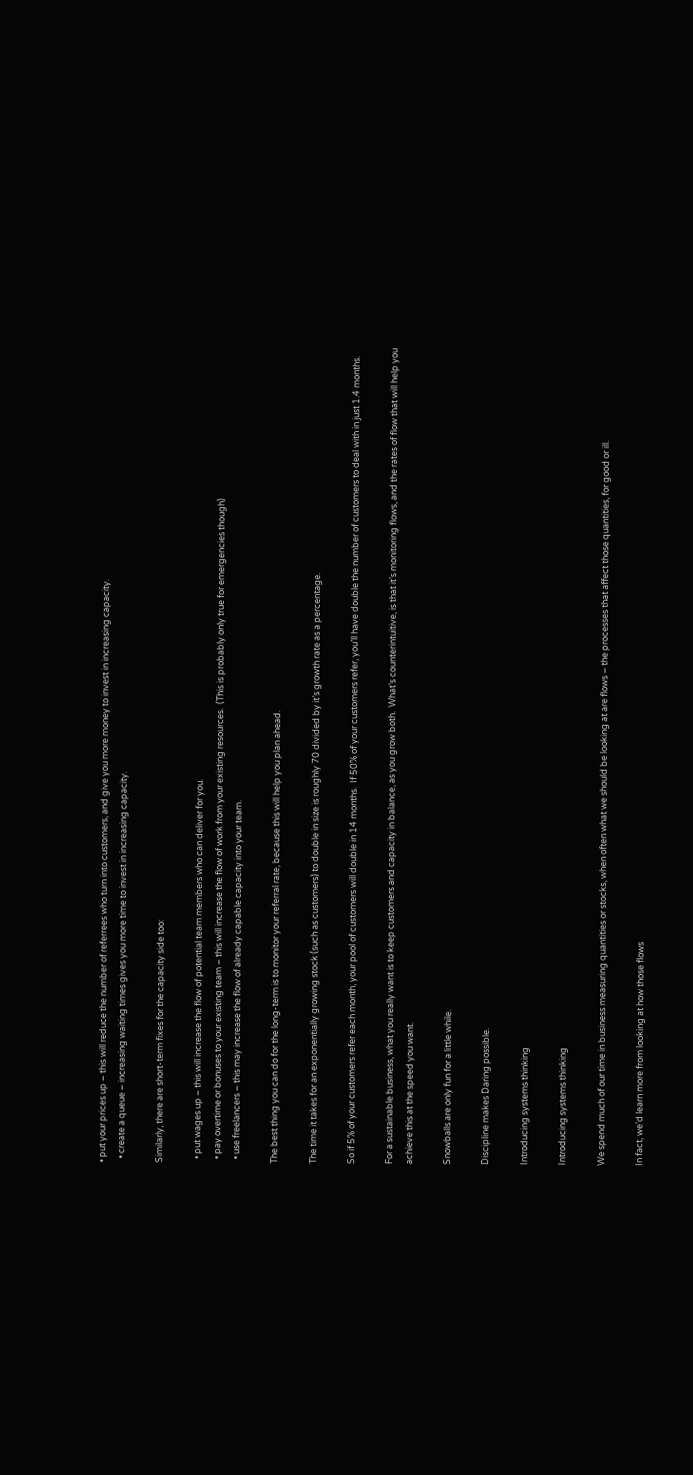• put your prices up – this will reduce the number of referrees who turn into customers, and give you more money to invest in increasing capacity.
  • create a queue – increasing waiting times gives you more time to invest in increasing capacity.

Similarly, there are short-term fixes for the capacity side too:

  • put wages up – this will increase the flow of potential team members who can deliver for you.
  • pay overtime or bonuses to your existing team – this will increase the flow of work from your existing resources.  (This is probably only true for emergencies though)
  • use freelancers – this may increase the flow of already capable capacity into your team.

The best thing you can do for the long-term is to monitor your referral rate, because this will help you plan ahead.

The time it takes for an exponentially growing stock (such as customers) to double in size is roughly 70 divided by it’s growth rate as a percentage.

So if 5% of your customers refer each month, your pool of customers will double in 14 months.  If 50% of your customers refer, you’ll have double the number of customers to deal with in just 1.4 months.

For a sustainable business, what you really want is to keep customers and capacity in balance, as you grow both.  What’s counterintuitive, is that it’s monitoring flows, and the rates of flow that will help you achieve this at the speed you want.

Snowballs are only fun for a little while.

Discipline makes Daring possible.

Introducing systems thinking

Introducing systems thinking

We spend much of our time in business measuring quantities or stocks, when often what we should be looking at are flows – the processes that affect those quantities, for good or ill.

In fact, we’d learn more from looking at how those flows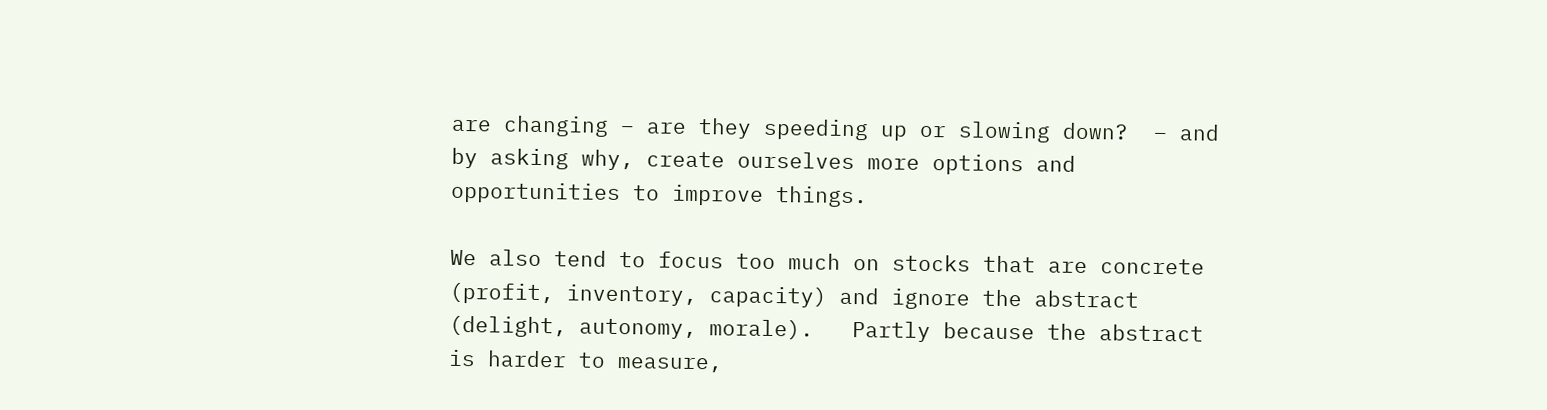are changing – are they speeding up or slowing down?  – and by asking why, create ourselves more options and opportunities to improve things.

We also tend to focus too much on stocks that are concrete (profit, inventory, capacity) and ignore the abstract (delight, autonomy, morale).   Partly because the abstract is harder to measure,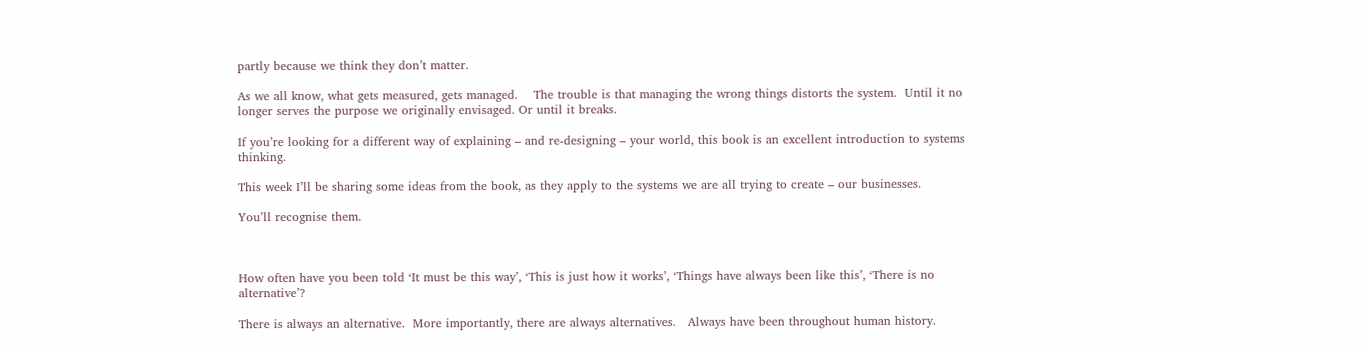partly because we think they don’t matter.

As we all know, what gets measured, gets managed.    The trouble is that managing the wrong things distorts the system.  Until it no longer serves the purpose we originally envisaged. Or until it breaks.

If you’re looking for a different way of explaining – and re-designing – your world, this book is an excellent introduction to systems thinking.

This week I’ll be sharing some ideas from the book, as they apply to the systems we are all trying to create – our businesses.

You’ll recognise them.



How often have you been told ‘It must be this way’, ‘This is just how it works’, ‘Things have always been like this’, ‘There is no alternative’?

There is always an alternative.  More importantly, there are always alternatives.   Always have been throughout human history.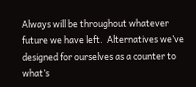Always will be throughout whatever future we have left.  Alternatives we’ve designed for ourselves as a counter to what’s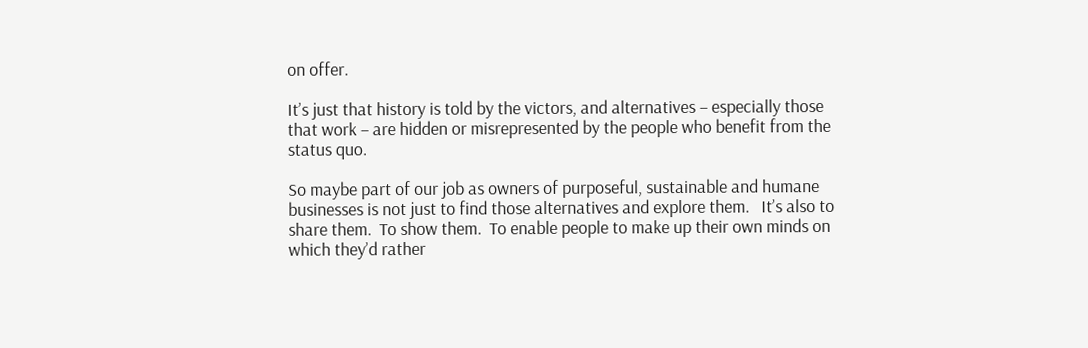on offer.

It’s just that history is told by the victors, and alternatives – especially those that work – are hidden or misrepresented by the people who benefit from the status quo.

So maybe part of our job as owners of purposeful, sustainable and humane businesses is not just to find those alternatives and explore them.   It’s also to share them.  To show them.  To enable people to make up their own minds on which they’d rather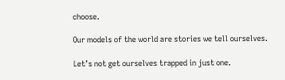choose.

Our models of the world are stories we tell ourselves.

Let’s not get ourselves trapped in just one.